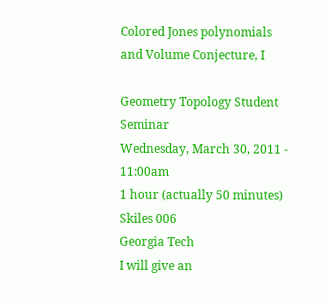Colored Jones polynomials and Volume Conjecture, I

Geometry Topology Student Seminar
Wednesday, March 30, 2011 - 11:00am
1 hour (actually 50 minutes)
Skiles 006
Georgia Tech
I will give an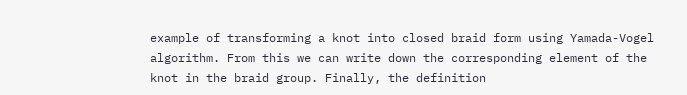example of transforming a knot into closed braid form using Yamada-Vogel algorithm. From this we can write down the corresponding element of the knot in the braid group. Finally, the definition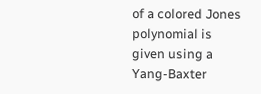of a colored Jones polynomial is given using a Yang-Baxter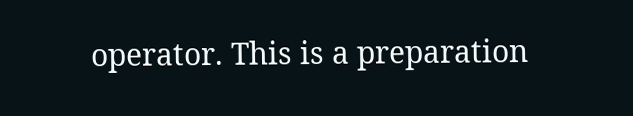operator. This is a preparation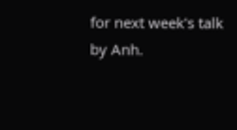for next week's talk by Anh.